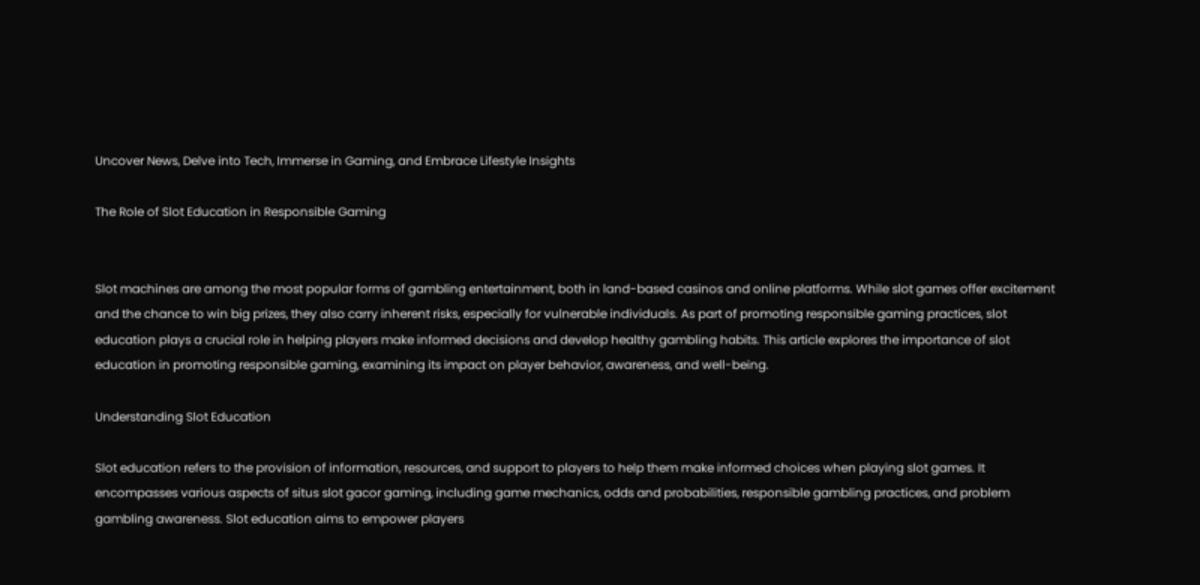Uncover News, Delve into Tech, Immerse in Gaming, and Embrace Lifestyle Insights

The Role of Slot Education in Responsible Gaming


Slot machines are among the most popular forms of gambling entertainment, both in land-based casinos and online platforms. While slot games offer excitement and the chance to win big prizes, they also carry inherent risks, especially for vulnerable individuals. As part of promoting responsible gaming practices, slot education plays a crucial role in helping players make informed decisions and develop healthy gambling habits. This article explores the importance of slot education in promoting responsible gaming, examining its impact on player behavior, awareness, and well-being.

Understanding Slot Education

Slot education refers to the provision of information, resources, and support to players to help them make informed choices when playing slot games. It encompasses various aspects of situs slot gacor gaming, including game mechanics, odds and probabilities, responsible gambling practices, and problem gambling awareness. Slot education aims to empower players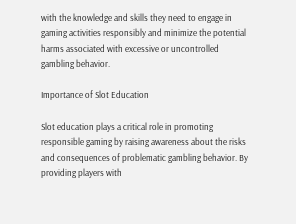with the knowledge and skills they need to engage in gaming activities responsibly and minimize the potential harms associated with excessive or uncontrolled gambling behavior.

Importance of Slot Education

Slot education plays a critical role in promoting responsible gaming by raising awareness about the risks and consequences of problematic gambling behavior. By providing players with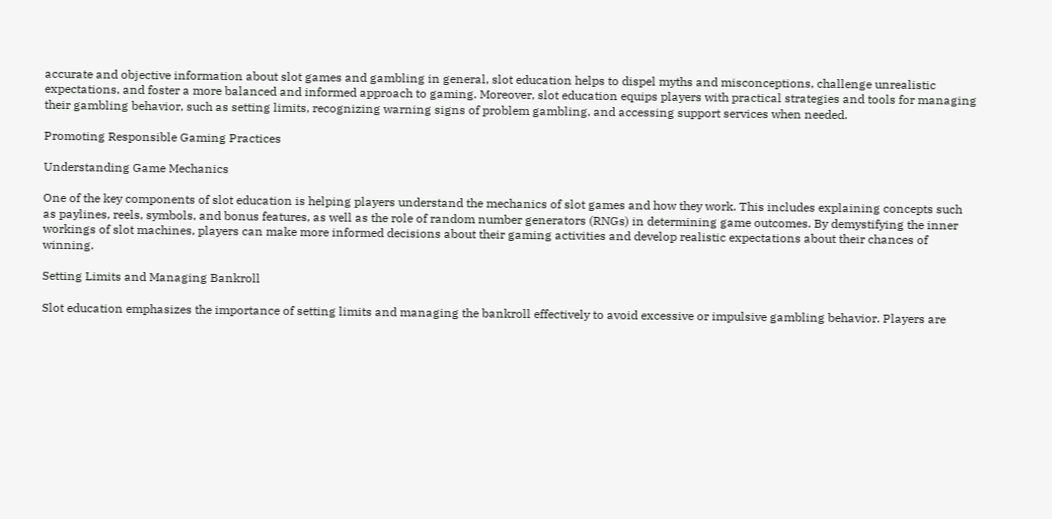accurate and objective information about slot games and gambling in general, slot education helps to dispel myths and misconceptions, challenge unrealistic expectations, and foster a more balanced and informed approach to gaming. Moreover, slot education equips players with practical strategies and tools for managing their gambling behavior, such as setting limits, recognizing warning signs of problem gambling, and accessing support services when needed.

Promoting Responsible Gaming Practices

Understanding Game Mechanics

One of the key components of slot education is helping players understand the mechanics of slot games and how they work. This includes explaining concepts such as paylines, reels, symbols, and bonus features, as well as the role of random number generators (RNGs) in determining game outcomes. By demystifying the inner workings of slot machines, players can make more informed decisions about their gaming activities and develop realistic expectations about their chances of winning.

Setting Limits and Managing Bankroll

Slot education emphasizes the importance of setting limits and managing the bankroll effectively to avoid excessive or impulsive gambling behavior. Players are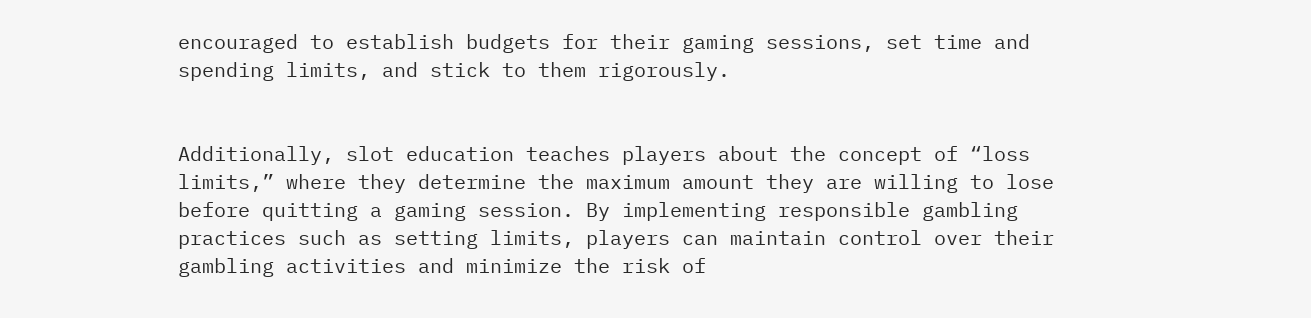encouraged to establish budgets for their gaming sessions, set time and spending limits, and stick to them rigorously.


Additionally, slot education teaches players about the concept of “loss limits,” where they determine the maximum amount they are willing to lose before quitting a gaming session. By implementing responsible gambling practices such as setting limits, players can maintain control over their gambling activities and minimize the risk of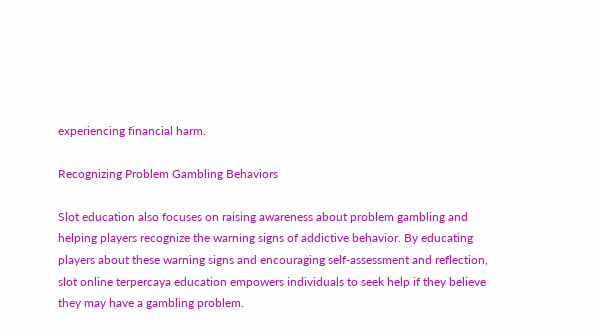experiencing financial harm.

Recognizing Problem Gambling Behaviors

Slot education also focuses on raising awareness about problem gambling and helping players recognize the warning signs of addictive behavior. By educating players about these warning signs and encouraging self-assessment and reflection, slot online terpercaya education empowers individuals to seek help if they believe they may have a gambling problem.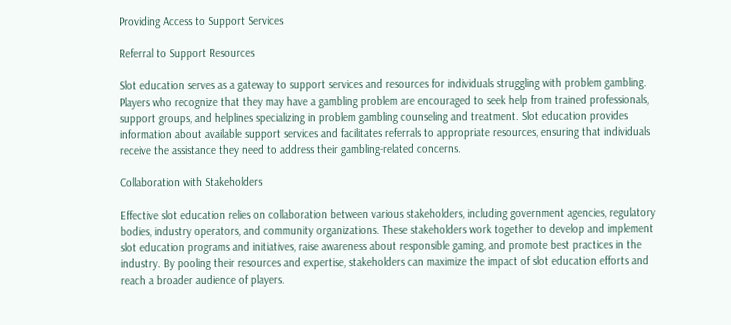Providing Access to Support Services

Referral to Support Resources

Slot education serves as a gateway to support services and resources for individuals struggling with problem gambling. Players who recognize that they may have a gambling problem are encouraged to seek help from trained professionals, support groups, and helplines specializing in problem gambling counseling and treatment. Slot education provides information about available support services and facilitates referrals to appropriate resources, ensuring that individuals receive the assistance they need to address their gambling-related concerns.

Collaboration with Stakeholders

Effective slot education relies on collaboration between various stakeholders, including government agencies, regulatory bodies, industry operators, and community organizations. These stakeholders work together to develop and implement slot education programs and initiatives, raise awareness about responsible gaming, and promote best practices in the industry. By pooling their resources and expertise, stakeholders can maximize the impact of slot education efforts and reach a broader audience of players.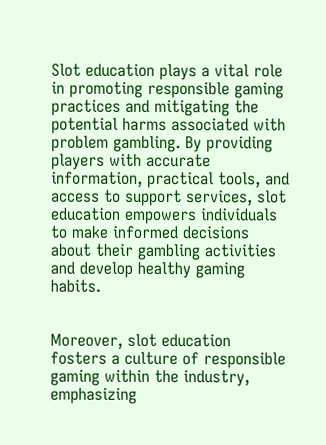Slot education plays a vital role in promoting responsible gaming practices and mitigating the potential harms associated with problem gambling. By providing players with accurate information, practical tools, and access to support services, slot education empowers individuals to make informed decisions about their gambling activities and develop healthy gaming habits.


Moreover, slot education fosters a culture of responsible gaming within the industry, emphasizing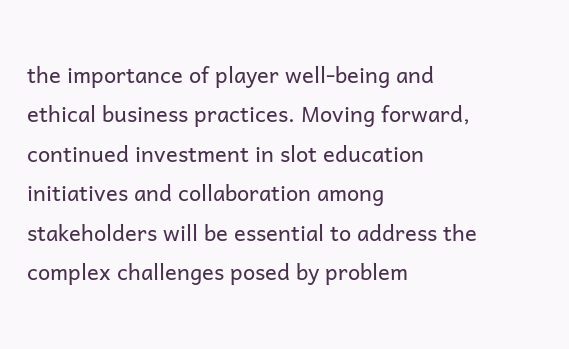the importance of player well-being and ethical business practices. Moving forward, continued investment in slot education initiatives and collaboration among stakeholders will be essential to address the complex challenges posed by problem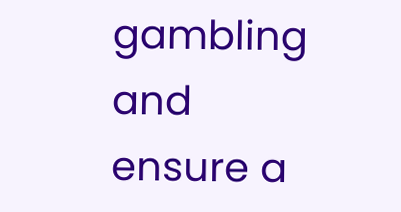gambling and ensure a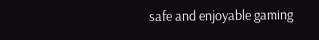safe and enjoyable gaming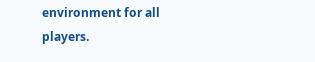environment for all players.